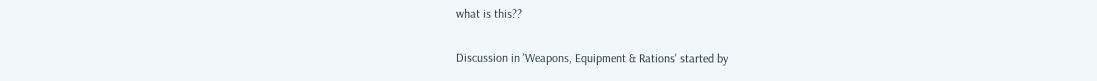what is this??

Discussion in 'Weapons, Equipment & Rations' started by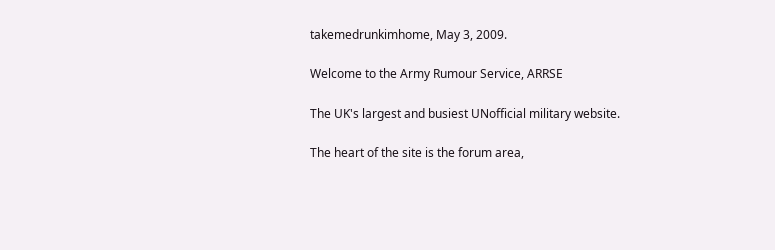takemedrunkimhome, May 3, 2009.

Welcome to the Army Rumour Service, ARRSE

The UK's largest and busiest UNofficial military website.

The heart of the site is the forum area,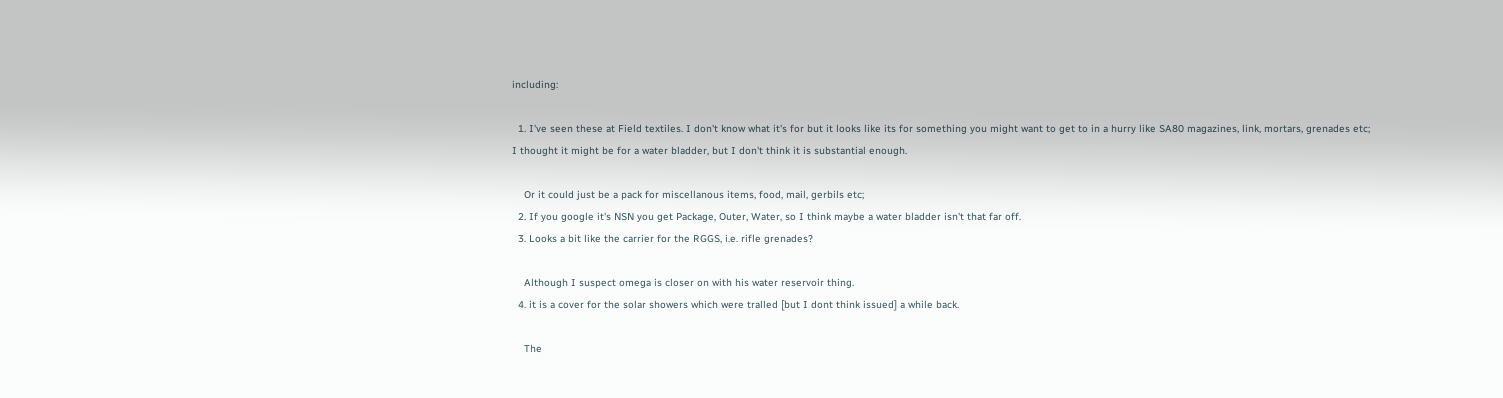including:

  1. I've seen these at Field textiles. I don't know what it's for but it looks like its for something you might want to get to in a hurry like SA80 magazines, link, mortars, grenades etc; I thought it might be for a water bladder, but I don't think it is substantial enough.

    Or it could just be a pack for miscellanous items, food, mail, gerbils etc;
  2. If you google it's NSN you get Package, Outer, Water, so I think maybe a water bladder isn't that far off.
  3. Looks a bit like the carrier for the RGGS, i.e. rifle grenades?

    Although I suspect omega is closer on with his water reservoir thing.
  4. it is a cover for the solar showers which were tralled [but I dont think issued] a while back.

    The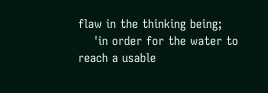flaw in the thinking being;
    'in order for the water to reach a usable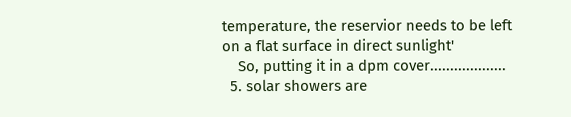temperature, the reservior needs to be left on a flat surface in direct sunlight'
    So, putting it in a dpm cover...................
  5. solar showers are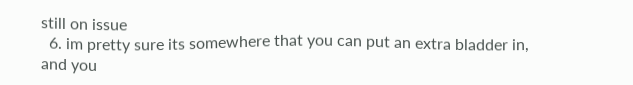still on issue
  6. im pretty sure its somewhere that you can put an extra bladder in, and you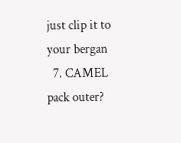just clip it to your bergan
  7. CAMEL pack outer?